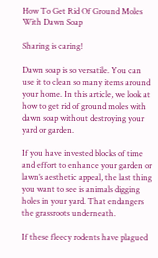How To Get Rid Of Ground Moles With Dawn Soap

Sharing is caring!

Dawn soap is so versatile. You can use it to clean so many items around your home. In this article, we look at how to get rid of ground moles with dawn soap without destroying your yard or garden.

If you have invested blocks of time and effort to enhance your garden or lawn’s aesthetic appeal, the last thing you want to see is animals digging holes in your yard. That endangers the grassroots underneath.

If these fleecy rodents have plagued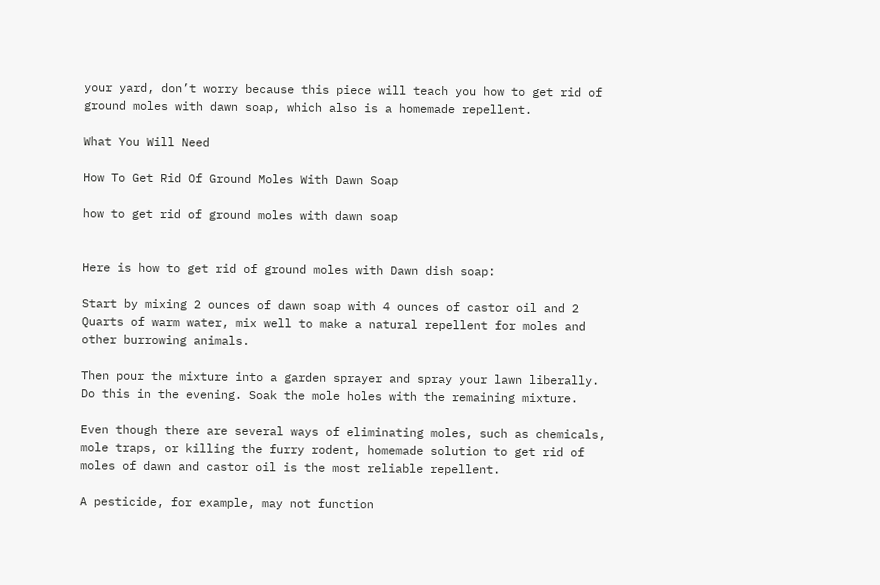your yard, don’t worry because this piece will teach you how to get rid of ground moles with dawn soap, which also is a homemade repellent.

What You Will Need

How To Get Rid Of Ground Moles With Dawn Soap

how to get rid of ground moles with dawn soap


Here is how to get rid of ground moles with Dawn dish soap:

Start by mixing 2 ounces of dawn soap with 4 ounces of castor oil and 2 Quarts of warm water, mix well to make a natural repellent for moles and other burrowing animals.

Then pour the mixture into a garden sprayer and spray your lawn liberally. Do this in the evening. Soak the mole holes with the remaining mixture.

Even though there are several ways of eliminating moles, such as chemicals, mole traps, or killing the furry rodent, homemade solution to get rid of moles of dawn and castor oil is the most reliable repellent.

A pesticide, for example, may not function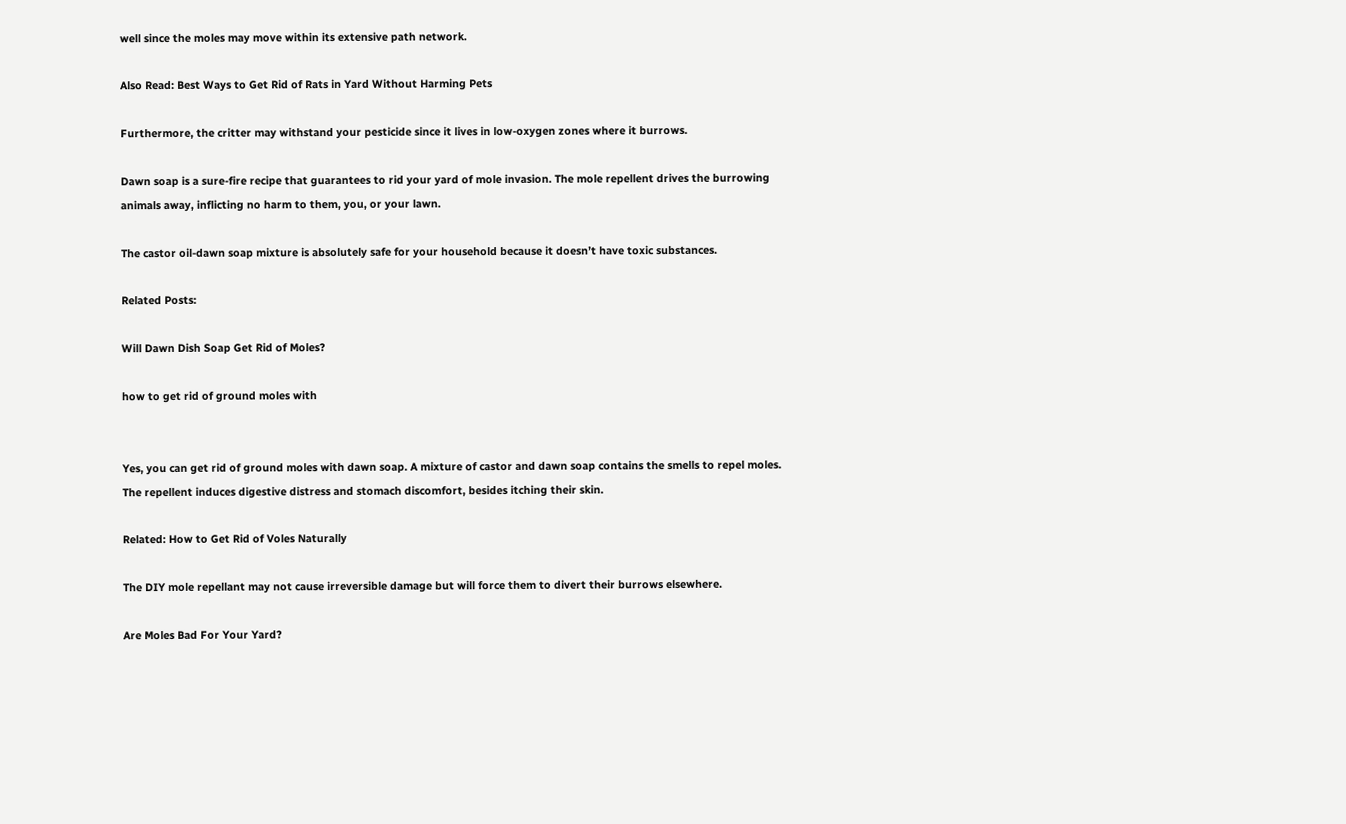well since the moles may move within its extensive path network.

Also Read: Best Ways to Get Rid of Rats in Yard Without Harming Pets

Furthermore, the critter may withstand your pesticide since it lives in low-oxygen zones where it burrows.

Dawn soap is a sure-fire recipe that guarantees to rid your yard of mole invasion. The mole repellent drives the burrowing animals away, inflicting no harm to them, you, or your lawn.

The castor oil-dawn soap mixture is absolutely safe for your household because it doesn’t have toxic substances.

Related Posts:

Will Dawn Dish Soap Get Rid of Moles?

how to get rid of ground moles with


Yes, you can get rid of ground moles with dawn soap. A mixture of castor and dawn soap contains the smells to repel moles. The repellent induces digestive distress and stomach discomfort, besides itching their skin.

Related: How to Get Rid of Voles Naturally

The DIY mole repellant may not cause irreversible damage but will force them to divert their burrows elsewhere.

Are Moles Bad For Your Yard?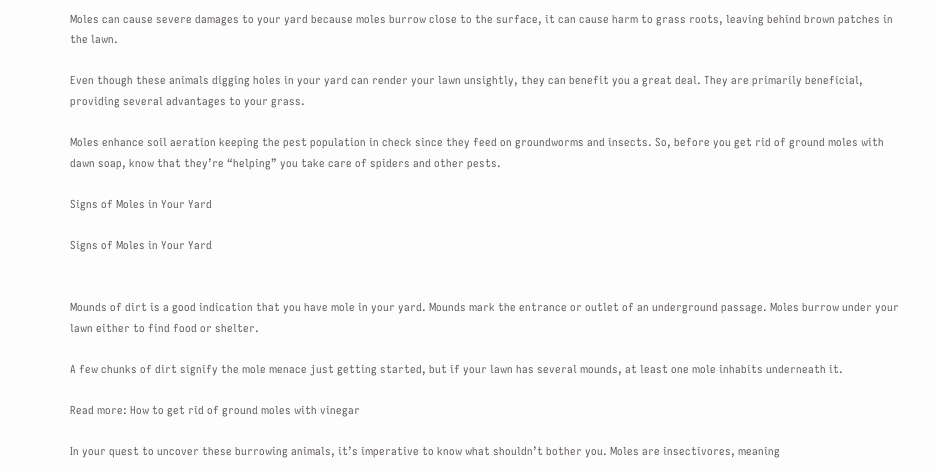Moles can cause severe damages to your yard because moles burrow close to the surface, it can cause harm to grass roots, leaving behind brown patches in the lawn.

Even though these animals digging holes in your yard can render your lawn unsightly, they can benefit you a great deal. They are primarily beneficial, providing several advantages to your grass.

Moles enhance soil aeration keeping the pest population in check since they feed on groundworms and insects. So, before you get rid of ground moles with dawn soap, know that they’re “helping” you take care of spiders and other pests.

Signs of Moles in Your Yard

Signs of Moles in Your Yard


Mounds of dirt is a good indication that you have mole in your yard. Mounds mark the entrance or outlet of an underground passage. Moles burrow under your lawn either to find food or shelter.

A few chunks of dirt signify the mole menace just getting started, but if your lawn has several mounds, at least one mole inhabits underneath it.

Read more: How to get rid of ground moles with vinegar

In your quest to uncover these burrowing animals, it’s imperative to know what shouldn’t bother you. Moles are insectivores, meaning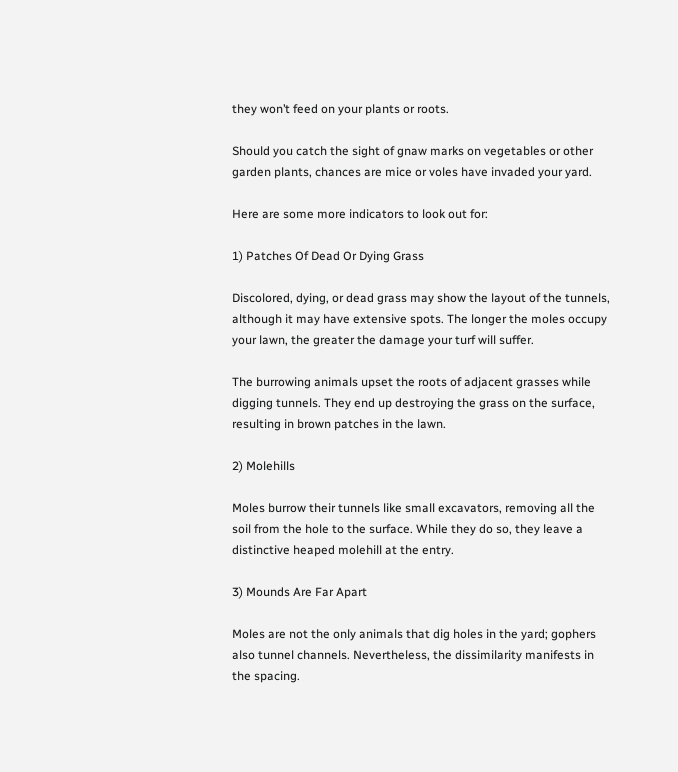they won’t feed on your plants or roots.

Should you catch the sight of gnaw marks on vegetables or other garden plants, chances are mice or voles have invaded your yard.

Here are some more indicators to look out for:

1) Patches Of Dead Or Dying Grass

Discolored, dying, or dead grass may show the layout of the tunnels, although it may have extensive spots. The longer the moles occupy your lawn, the greater the damage your turf will suffer.

The burrowing animals upset the roots of adjacent grasses while digging tunnels. They end up destroying the grass on the surface, resulting in brown patches in the lawn.

2) Molehills

Moles burrow their tunnels like small excavators, removing all the soil from the hole to the surface. While they do so, they leave a distinctive heaped molehill at the entry.

3) Mounds Are Far Apart

Moles are not the only animals that dig holes in the yard; gophers also tunnel channels. Nevertheless, the dissimilarity manifests in the spacing.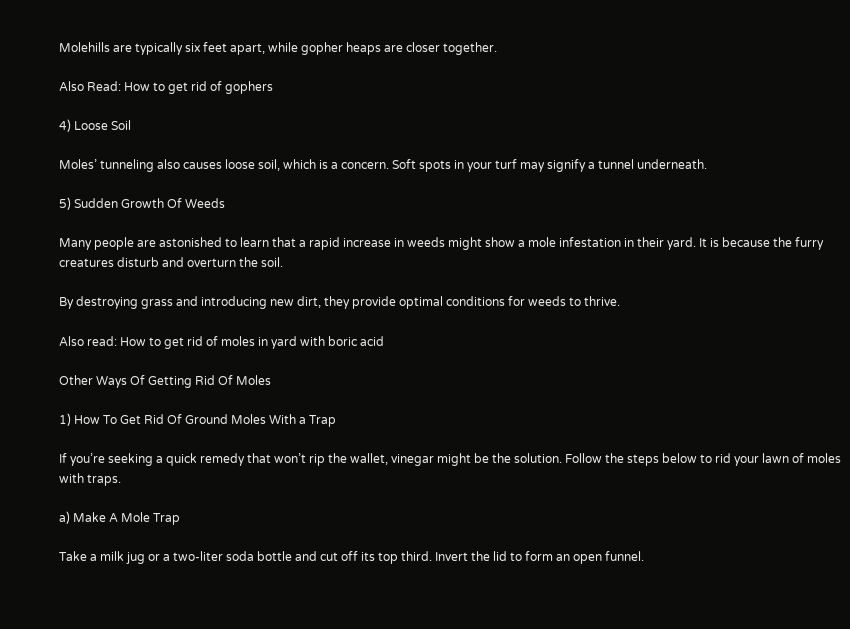Molehills are typically six feet apart, while gopher heaps are closer together.

Also Read: How to get rid of gophers

4) Loose Soil

Moles’ tunneling also causes loose soil, which is a concern. Soft spots in your turf may signify a tunnel underneath.

5) Sudden Growth Of Weeds

Many people are astonished to learn that a rapid increase in weeds might show a mole infestation in their yard. It is because the furry creatures disturb and overturn the soil.

By destroying grass and introducing new dirt, they provide optimal conditions for weeds to thrive.

Also read: How to get rid of moles in yard with boric acid

Other Ways Of Getting Rid Of Moles

1) How To Get Rid Of Ground Moles With a Trap

If you’re seeking a quick remedy that won’t rip the wallet, vinegar might be the solution. Follow the steps below to rid your lawn of moles with traps.

a) Make A Mole Trap

Take a milk jug or a two-liter soda bottle and cut off its top third. Invert the lid to form an open funnel.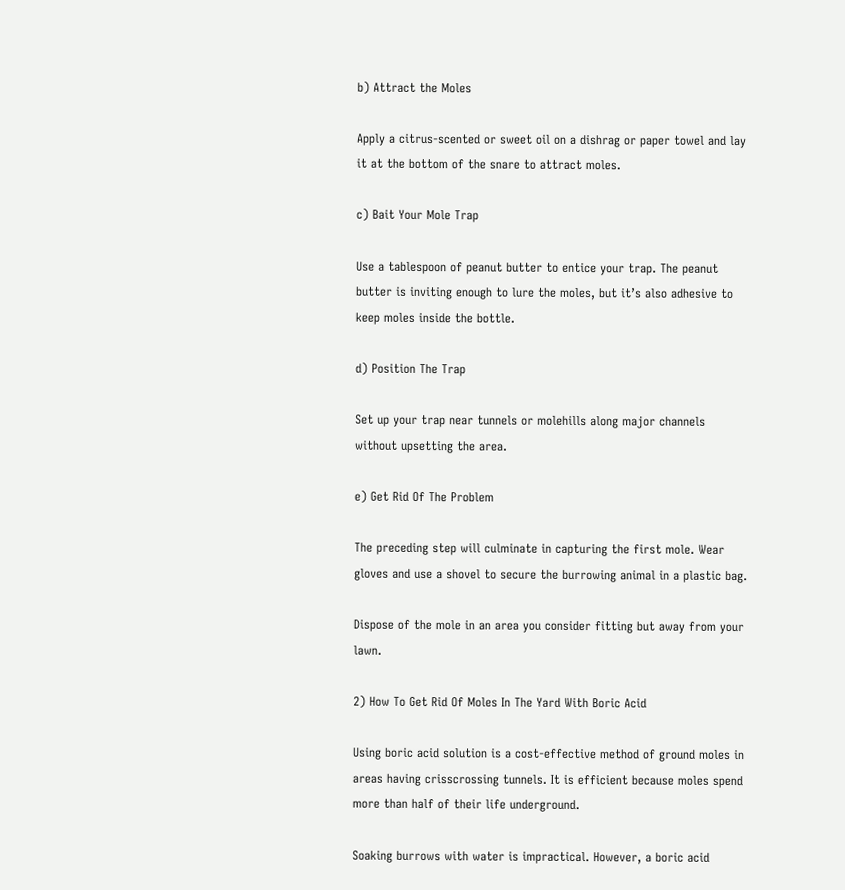b) Attract the Moles

Apply a citrus-scented or sweet oil on a dishrag or paper towel and lay it at the bottom of the snare to attract moles.

c) Bait Your Mole Trap

Use a tablespoon of peanut butter to entice your trap. The peanut butter is inviting enough to lure the moles, but it’s also adhesive to keep moles inside the bottle.

d) Position The Trap

Set up your trap near tunnels or molehills along major channels without upsetting the area.

e) Get Rid Of The Problem

The preceding step will culminate in capturing the first mole. Wear gloves and use a shovel to secure the burrowing animal in a plastic bag.

Dispose of the mole in an area you consider fitting but away from your lawn.

2) How To Get Rid Of Moles In The Yard With Boric Acid

Using boric acid solution is a cost-effective method of ground moles in areas having crisscrossing tunnels. It is efficient because moles spend more than half of their life underground.

Soaking burrows with water is impractical. However, a boric acid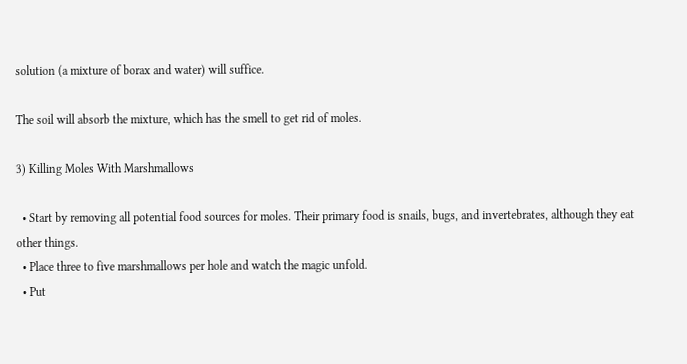solution (a mixture of borax and water) will suffice.

The soil will absorb the mixture, which has the smell to get rid of moles.

3) Killing Moles With Marshmallows

  • Start by removing all potential food sources for moles. Their primary food is snails, bugs, and invertebrates, although they eat other things.
  • Place three to five marshmallows per hole and watch the magic unfold.
  • Put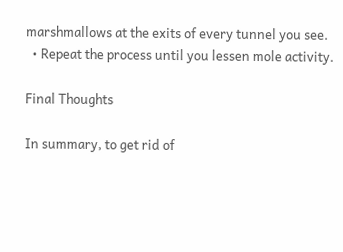marshmallows at the exits of every tunnel you see.
  • Repeat the process until you lessen mole activity.

Final Thoughts

In summary, to get rid of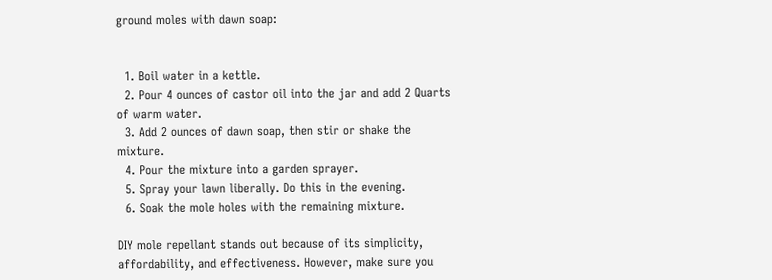ground moles with dawn soap:


  1. Boil water in a kettle.
  2. Pour 4 ounces of castor oil into the jar and add 2 Quarts of warm water.
  3. Add 2 ounces of dawn soap, then stir or shake the mixture.
  4. Pour the mixture into a garden sprayer.
  5. Spray your lawn liberally. Do this in the evening.
  6. Soak the mole holes with the remaining mixture.

DIY mole repellant stands out because of its simplicity, affordability, and effectiveness. However, make sure you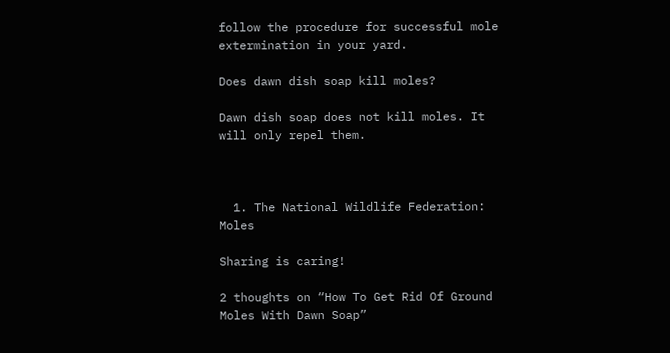follow the procedure for successful mole extermination in your yard.

Does dawn dish soap kill moles?

Dawn dish soap does not kill moles. It will only repel them.



  1. The National Wildlife Federation: Moles

Sharing is caring!

2 thoughts on “How To Get Rid Of Ground Moles With Dawn Soap”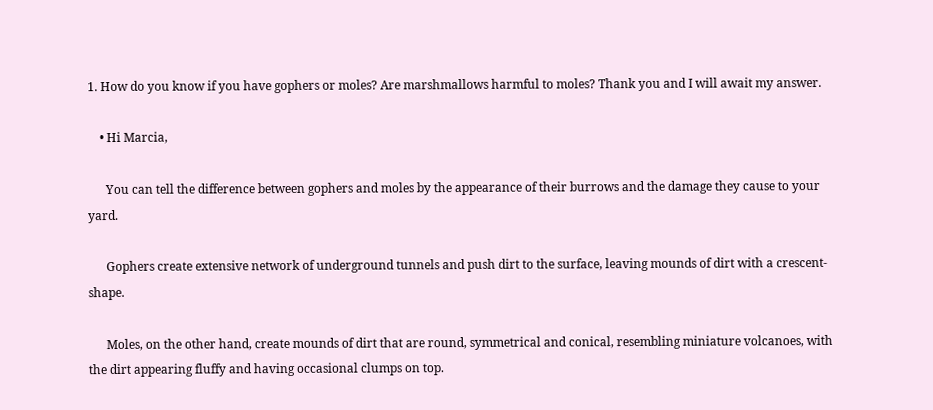1. How do you know if you have gophers or moles? Are marshmallows harmful to moles? Thank you and I will await my answer.

    • Hi Marcia,

      You can tell the difference between gophers and moles by the appearance of their burrows and the damage they cause to your yard.

      Gophers create extensive network of underground tunnels and push dirt to the surface, leaving mounds of dirt with a crescent-shape.

      Moles, on the other hand, create mounds of dirt that are round, symmetrical and conical, resembling miniature volcanoes, with the dirt appearing fluffy and having occasional clumps on top.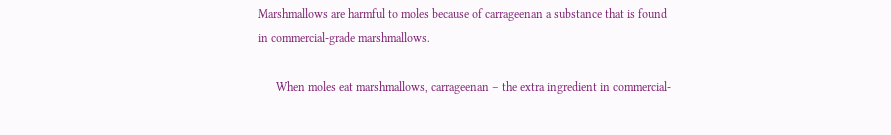Marshmallows are harmful to moles because of carrageenan a substance that is found in commercial-grade marshmallows.

      When moles eat marshmallows, carrageenan – the extra ingredient in commercial-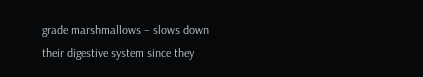grade marshmallows – slows down their digestive system since they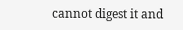cannot digest it and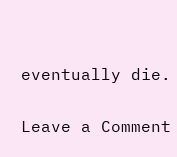eventually die.


Leave a Comment